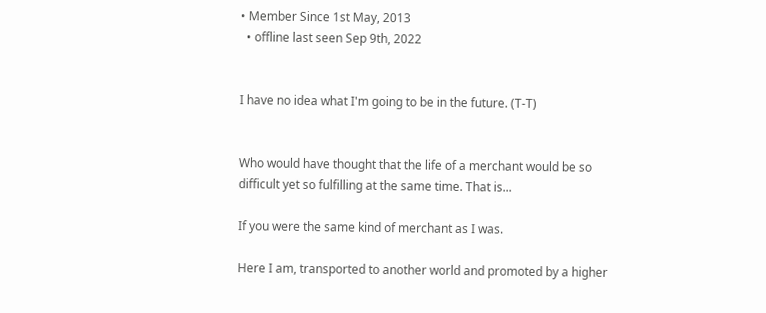• Member Since 1st May, 2013
  • offline last seen Sep 9th, 2022


I have no idea what I'm going to be in the future. (T-T)


Who would have thought that the life of a merchant would be so difficult yet so fulfilling at the same time. That is...

If you were the same kind of merchant as I was.

Here I am, transported to another world and promoted by a higher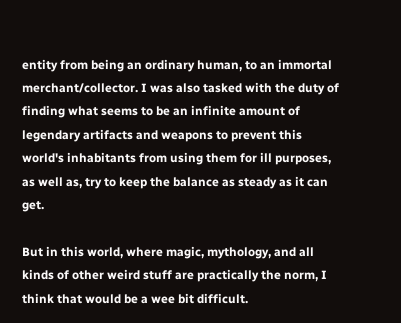entity from being an ordinary human, to an immortal merchant/collector. I was also tasked with the duty of finding what seems to be an infinite amount of legendary artifacts and weapons to prevent this world's inhabitants from using them for ill purposes, as well as, try to keep the balance as steady as it can get.

But in this world, where magic, mythology, and all kinds of other weird stuff are practically the norm, I think that would be a wee bit difficult.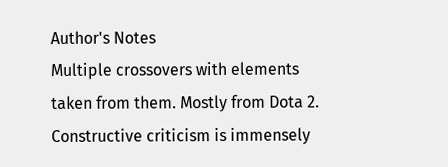Author's Notes
Multiple crossovers with elements taken from them. Mostly from Dota 2.
Constructive criticism is immensely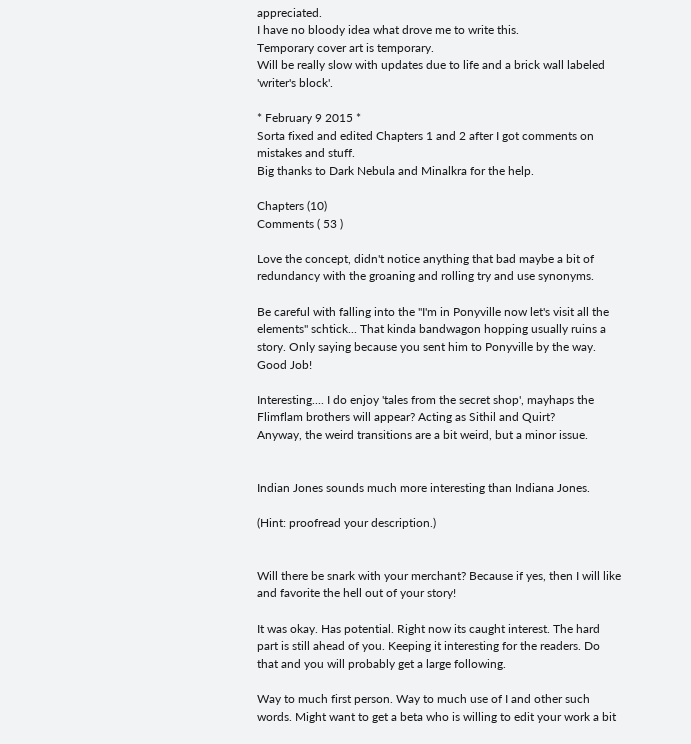appreciated.
I have no bloody idea what drove me to write this.
Temporary cover art is temporary.
Will be really slow with updates due to life and a brick wall labeled 'writer's block'.

* February 9 2015 *
Sorta fixed and edited Chapters 1 and 2 after I got comments on mistakes and stuff.
Big thanks to Dark Nebula and Minalkra for the help.

Chapters (10)
Comments ( 53 )

Love the concept, didn't notice anything that bad maybe a bit of redundancy with the groaning and rolling try and use synonyms.

Be careful with falling into the "I'm in Ponyville now let's visit all the elements" schtick... That kinda bandwagon hopping usually ruins a story. Only saying because you sent him to Ponyville by the way. Good Job!

Interesting.... I do enjoy 'tales from the secret shop', mayhaps the Flimflam brothers will appear? Acting as Sithil and Quirt?
Anyway, the weird transitions are a bit weird, but a minor issue.


Indian Jones sounds much more interesting than Indiana Jones.

(Hint: proofread your description.)


Will there be snark with your merchant? Because if yes, then I will like and favorite the hell out of your story!

It was okay. Has potential. Right now its caught interest. The hard part is still ahead of you. Keeping it interesting for the readers. Do that and you will probably get a large following.

Way to much first person. Way to much use of I and other such words. Might want to get a beta who is willing to edit your work a bit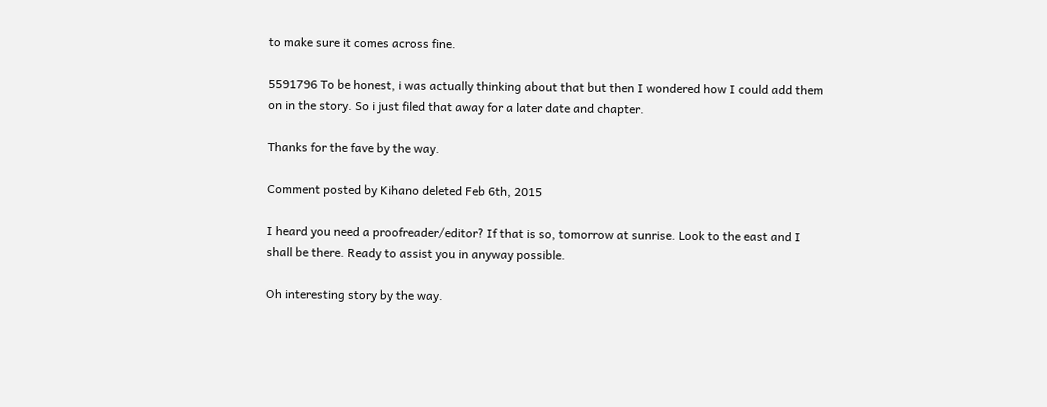to make sure it comes across fine.

5591796 To be honest, i was actually thinking about that but then I wondered how I could add them on in the story. So i just filed that away for a later date and chapter.

Thanks for the fave by the way.

Comment posted by Kihano deleted Feb 6th, 2015

I heard you need a proofreader/editor? If that is so, tomorrow at sunrise. Look to the east and I shall be there. Ready to assist you in anyway possible.

Oh interesting story by the way.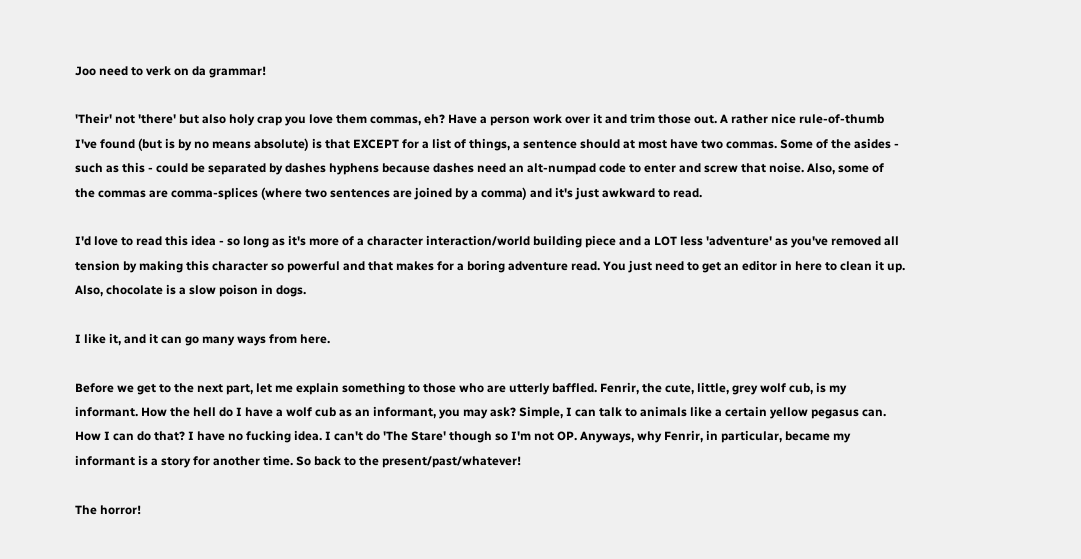Joo need to verk on da grammar!

'Their' not 'there' but also holy crap you love them commas, eh? Have a person work over it and trim those out. A rather nice rule-of-thumb I've found (but is by no means absolute) is that EXCEPT for a list of things, a sentence should at most have two commas. Some of the asides - such as this - could be separated by dashes hyphens because dashes need an alt-numpad code to enter and screw that noise. Also, some of the commas are comma-splices (where two sentences are joined by a comma) and it's just awkward to read.

I'd love to read this idea - so long as it's more of a character interaction/world building piece and a LOT less 'adventure' as you've removed all tension by making this character so powerful and that makes for a boring adventure read. You just need to get an editor in here to clean it up. Also, chocolate is a slow poison in dogs.

I like it, and it can go many ways from here.

Before we get to the next part, let me explain something to those who are utterly baffled. Fenrir, the cute, little, grey wolf cub, is my informant. How the hell do I have a wolf cub as an informant, you may ask? Simple, I can talk to animals like a certain yellow pegasus can. How I can do that? I have no fucking idea. I can't do 'The Stare' though so I'm not OP. Anyways, why Fenrir, in particular, became my informant is a story for another time. So back to the present/past/whatever!

The horror!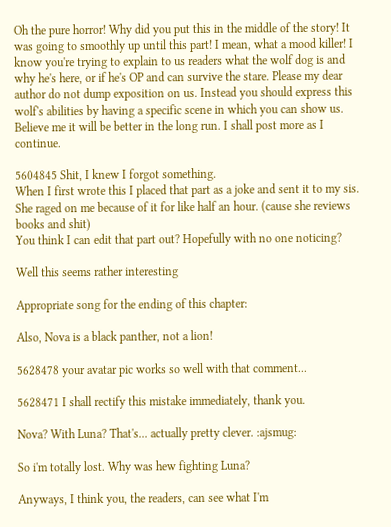Oh the pure horror! Why did you put this in the middle of the story! It was going to smoothly up until this part! I mean, what a mood killer! I know you're trying to explain to us readers what the wolf dog is and why he's here, or if he's OP and can survive the stare. Please my dear author do not dump exposition on us. Instead you should express this wolf's abilities by having a specific scene in which you can show us. Believe me it will be better in the long run. I shall post more as I continue.

5604845 Shit, I knew I forgot something.
When I first wrote this I placed that part as a joke and sent it to my sis. She raged on me because of it for like half an hour. (cause she reviews books and shit)
You think I can edit that part out? Hopefully with no one noticing?

Well this seems rather interesting

Appropriate song for the ending of this chapter:

Also, Nova is a black panther, not a lion!

5628478 your avatar pic works so well with that comment...

5628471 I shall rectify this mistake immediately, thank you.

Nova? With Luna? That's... actually pretty clever. :ajsmug:

So i'm totally lost. Why was hew fighting Luna?

Anyways, I think you, the readers, can see what I'm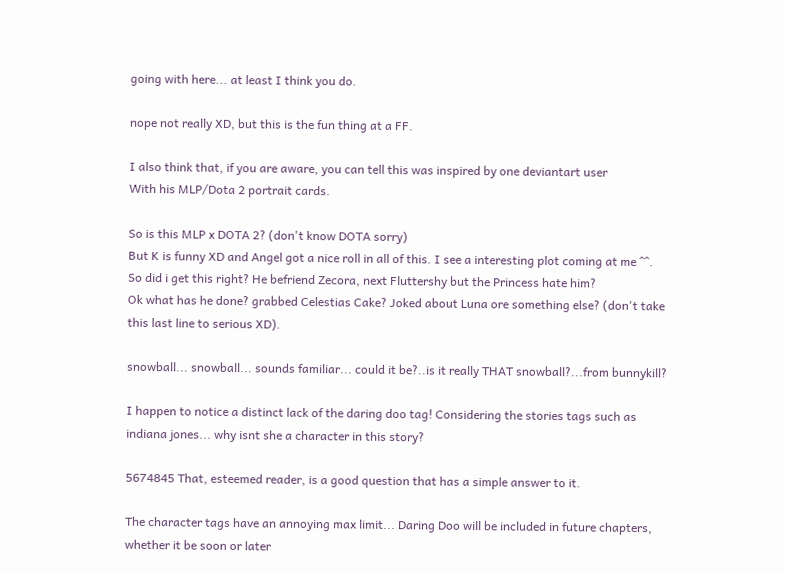going with here... at least I think you do.

nope not really XD, but this is the fun thing at a FF.

I also think that, if you are aware, you can tell this was inspired by one deviantart user
With his MLP/Dota 2 portrait cards.

So is this MLP x DOTA 2? (don't know DOTA sorry)
But K is funny XD and Angel got a nice roll in all of this. I see a interesting plot coming at me ^^.
So did i get this right? He befriend Zecora, next Fluttershy but the Princess hate him?
Ok what has he done? grabbed Celestias Cake? Joked about Luna ore something else? (don't take this last line to serious XD).

snowball... snowball... sounds familiar... could it be?..is it really THAT snowball?...from bunnykill?

I happen to notice a distinct lack of the daring doo tag! Considering the stories tags such as indiana jones... why isnt she a character in this story?

5674845 That, esteemed reader, is a good question that has a simple answer to it.

The character tags have an annoying max limit... Daring Doo will be included in future chapters, whether it be soon or later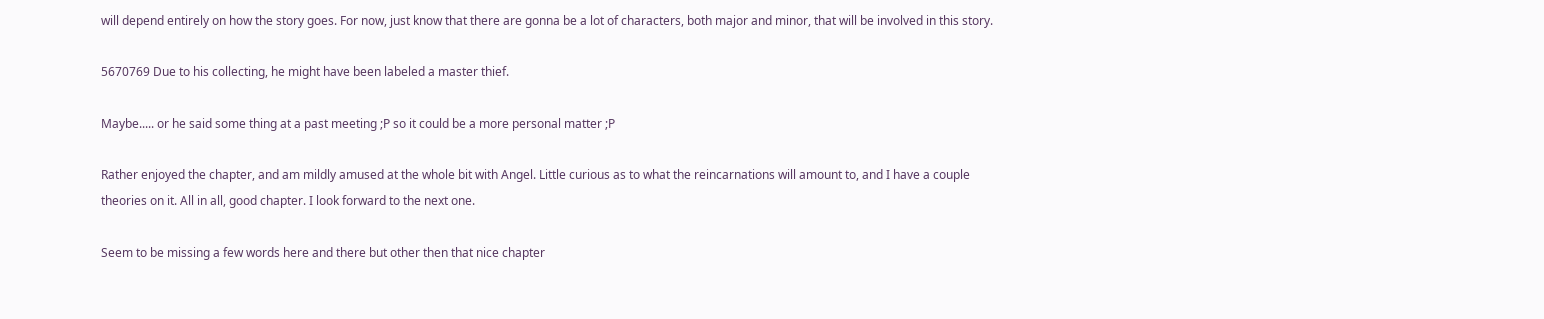will depend entirely on how the story goes. For now, just know that there are gonna be a lot of characters, both major and minor, that will be involved in this story.

5670769 Due to his collecting, he might have been labeled a master thief.

Maybe..... or he said some thing at a past meeting ;P so it could be a more personal matter ;P

Rather enjoyed the chapter, and am mildly amused at the whole bit with Angel. Little curious as to what the reincarnations will amount to, and I have a couple theories on it. All in all, good chapter. I look forward to the next one.

Seem to be missing a few words here and there but other then that nice chapter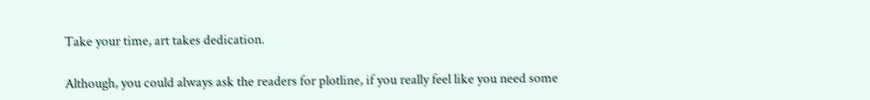Take your time, art takes dedication.

Although, you could always ask the readers for plotline, if you really feel like you need some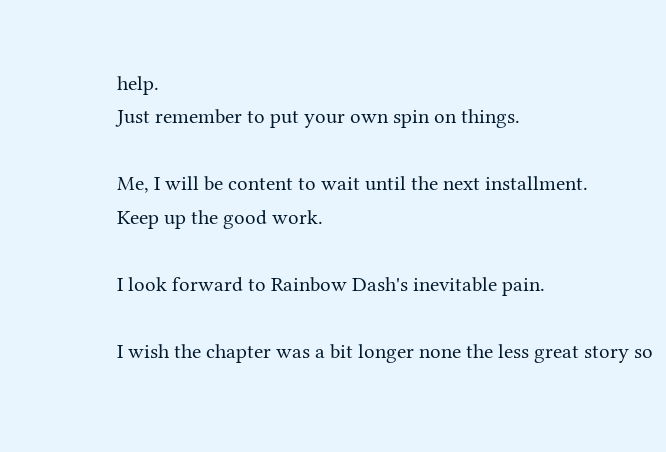help.
Just remember to put your own spin on things.

Me, I will be content to wait until the next installment.
Keep up the good work.

I look forward to Rainbow Dash's inevitable pain.

I wish the chapter was a bit longer none the less great story so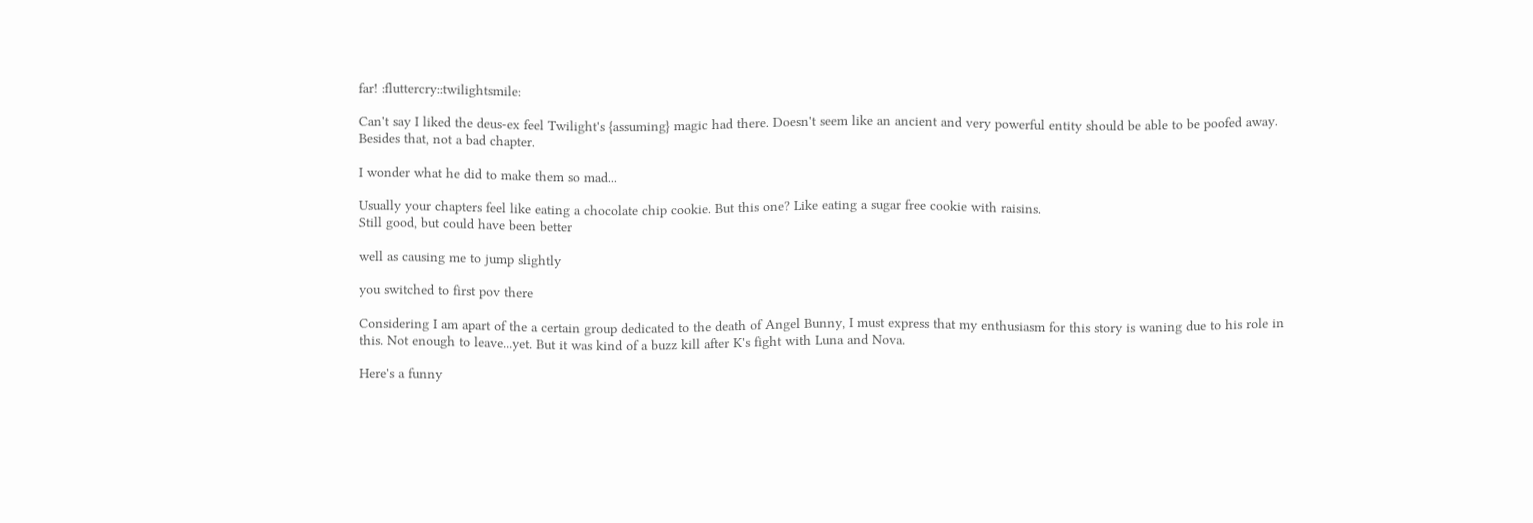far! :fluttercry::twilightsmile:

Can't say I liked the deus-ex feel Twilight's {assuming} magic had there. Doesn't seem like an ancient and very powerful entity should be able to be poofed away. Besides that, not a bad chapter.

I wonder what he did to make them so mad...

Usually your chapters feel like eating a chocolate chip cookie. But this one? Like eating a sugar free cookie with raisins.
Still good, but could have been better

well as causing me to jump slightly

you switched to first pov there

Considering I am apart of the a certain group dedicated to the death of Angel Bunny, I must express that my enthusiasm for this story is waning due to his role in this. Not enough to leave...yet. But it was kind of a buzz kill after K's fight with Luna and Nova.

Here's a funny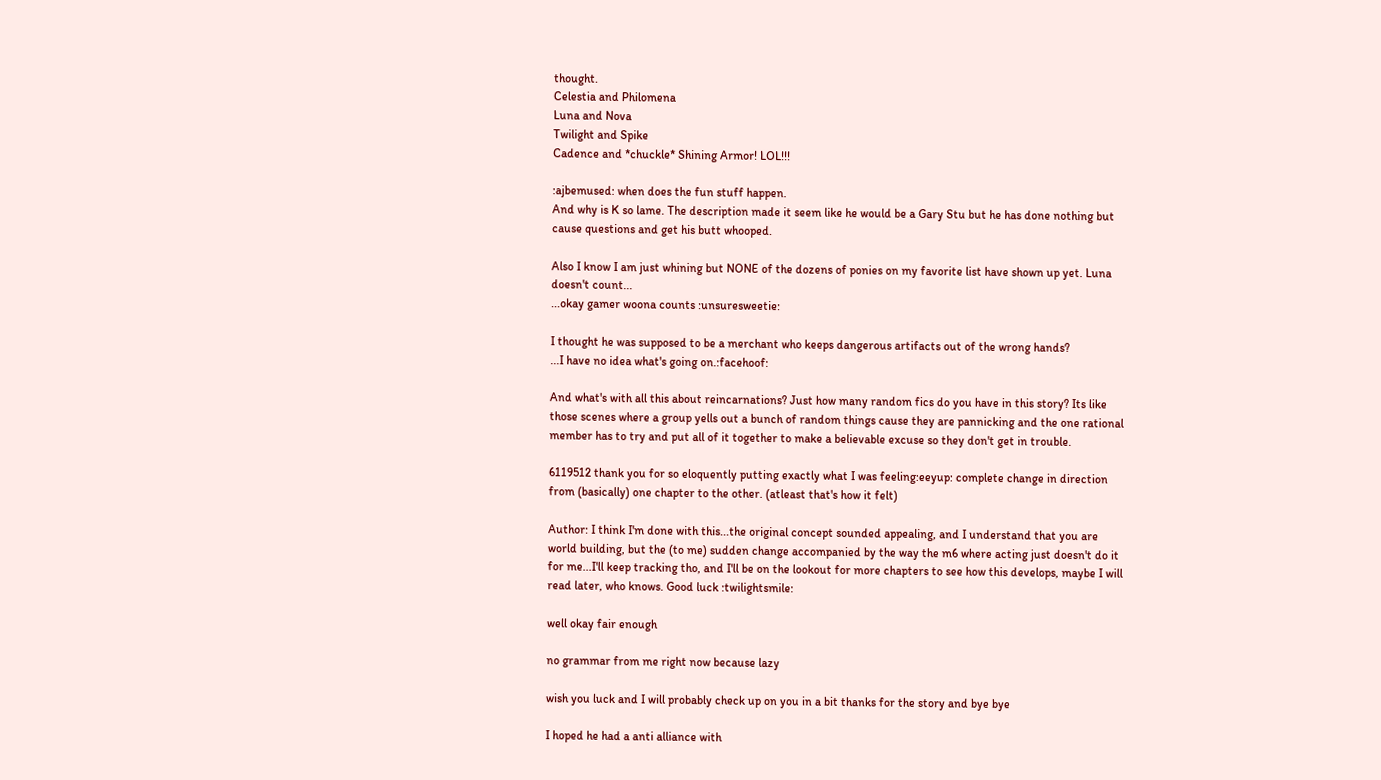thought.
Celestia and Philomena
Luna and Nova
Twilight and Spike
Cadence and *chuckle* Shining Armor! LOL!!!

:ajbemused: when does the fun stuff happen.
And why is K so lame. The description made it seem like he would be a Gary Stu but he has done nothing but cause questions and get his butt whooped.

Also I know I am just whining but NONE of the dozens of ponies on my favorite list have shown up yet. Luna doesn't count...
...okay gamer woona counts :unsuresweetie:

I thought he was supposed to be a merchant who keeps dangerous artifacts out of the wrong hands?
...I have no idea what's going on.:facehoof:

And what's with all this about reincarnations? Just how many random fics do you have in this story? Its like those scenes where a group yells out a bunch of random things cause they are pannicking and the one rational member has to try and put all of it together to make a believable excuse so they don't get in trouble.

6119512 thank you for so eloquently putting exactly what I was feeling:eeyup: complete change in direction from (basically) one chapter to the other. (atleast that's how it felt)

Author: I think I'm done with this...the original concept sounded appealing, and I understand that you are world building, but the (to me) sudden change accompanied by the way the m6 where acting just doesn't do it for me...I'll keep tracking tho, and I'll be on the lookout for more chapters to see how this develops, maybe I will read later, who knows. Good luck :twilightsmile:

well okay fair enough

no grammar from me right now because lazy

wish you luck and I will probably check up on you in a bit thanks for the story and bye bye

I hoped he had a anti alliance with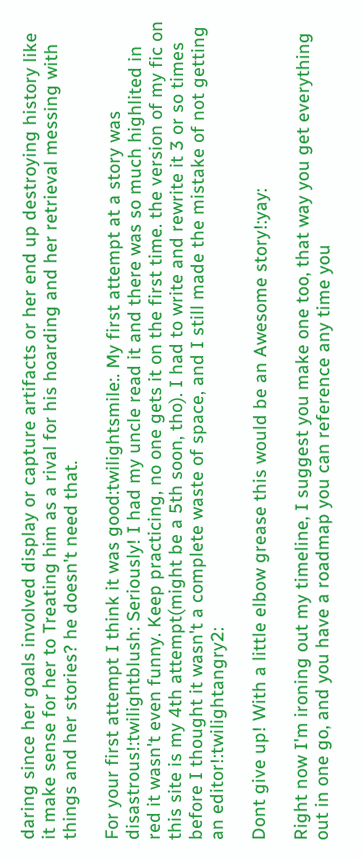daring since her goals involved display or capture artifacts or her end up destroying history like it make sense for her to Treating him as a rival for his hoarding and her retrieval messing with things and her stories? he doesn't need that.

For your first attempt I think it was good:twilightsmile:. My first attempt at a story was disastrous!:twilightblush: Seriously! I had my uncle read it and there was so much highlited in red it wasn't even funny. Keep practicing, no one gets it on the first time. the version of my fic on this site is my 4th attempt(might be a 5th soon, tho). I had to write and rewrite it 3 or so times before I thought it wasn't a complete waste of space, and I still made the mistake of not getting an editor!:twilightangry2:

Dont give up! With a little elbow grease this would be an Awesome story!:yay:

Right now I'm ironing out my timeline, I suggest you make one too, that way you get everything out in one go, and you have a roadmap you can reference any time you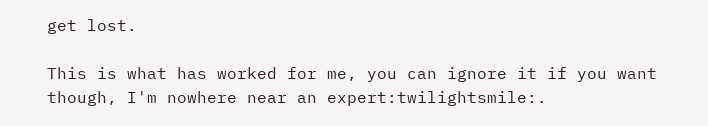get lost.

This is what has worked for me, you can ignore it if you want though, I'm nowhere near an expert:twilightsmile:.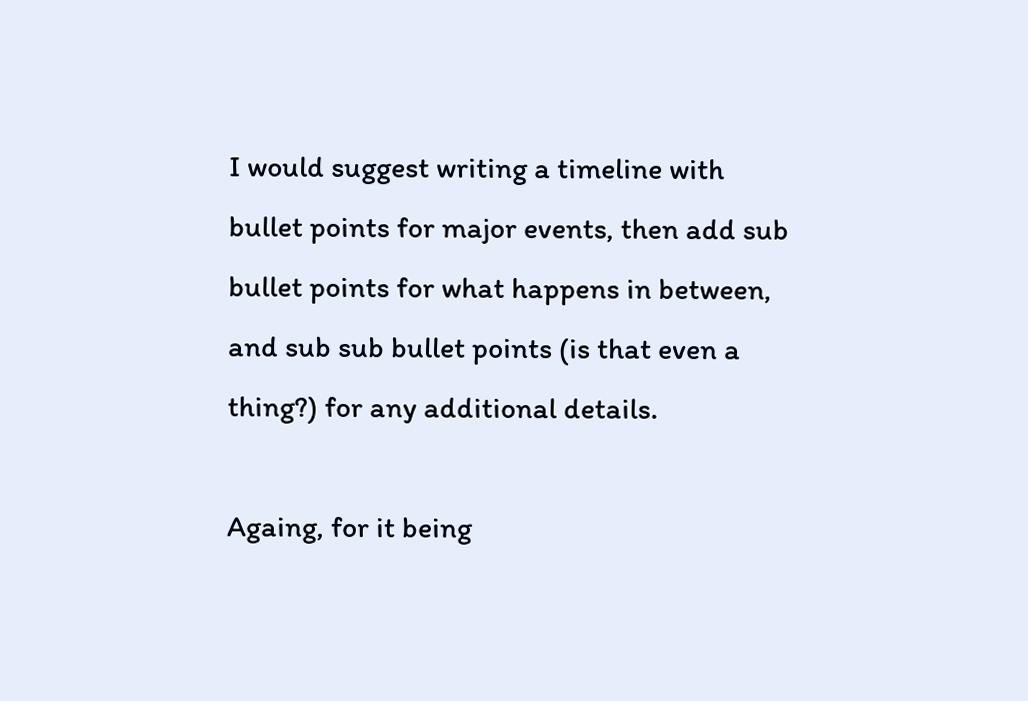I would suggest writing a timeline with bullet points for major events, then add sub bullet points for what happens in between, and sub sub bullet points (is that even a thing?) for any additional details.

Againg, for it being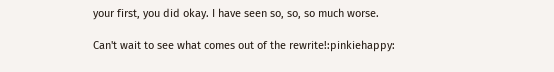your first, you did okay. I have seen so, so, so much worse.

Can't wait to see what comes out of the rewrite!:pinkiehappy: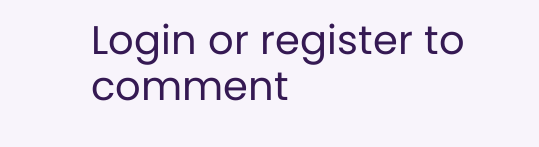Login or register to comment